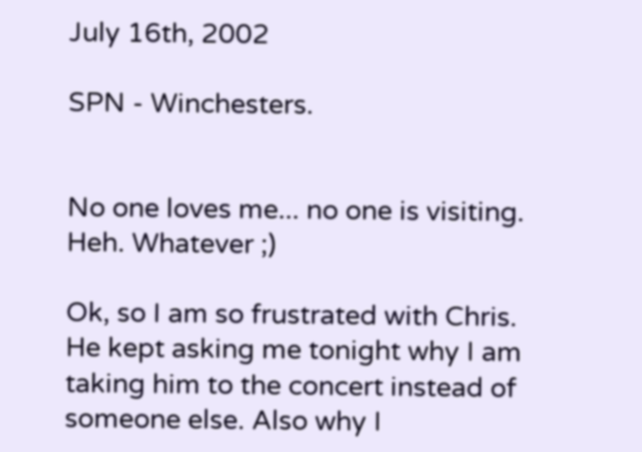July 16th, 2002

SPN - Winchesters.


No one loves me... no one is visiting. Heh. Whatever ;)

Ok, so I am so frustrated with Chris. He kept asking me tonight why I am taking him to the concert instead of someone else. Also why I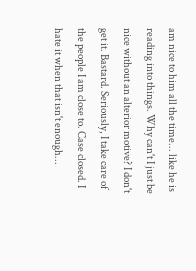am nice to him all the time... like he is reading into things. Why can't I just be nice without an alterior motive? I don't get it. Bastard. Seriously, I take care of the people I am close to. Case closed. I hate it when that isn't enough...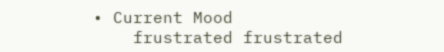• Current Mood
    frustrated frustrated